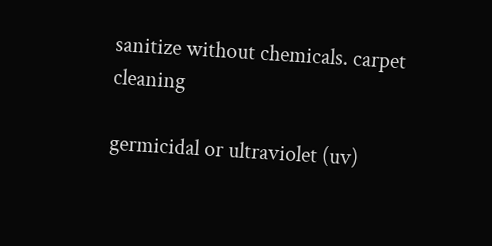sanitize without chemicals. carpet cleaning

germicidal or ultraviolet (uv)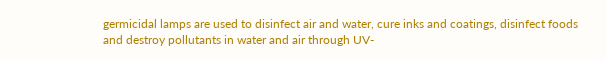germicidal lamps are used to disinfect air and water, cure inks and coatings, disinfect foods and destroy pollutants in water and air through UV-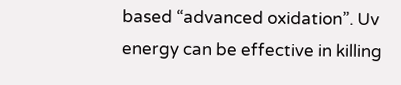based “advanced oxidation”. Uv energy can be effective in killing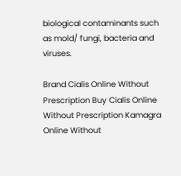biological contaminants such as mold/ fungi, bacteria and viruses.

Brand Cialis Online Without Prescription Buy Cialis Online Without Prescription Kamagra Online Without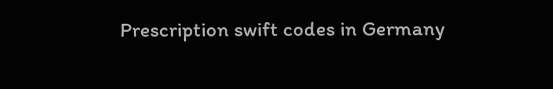Prescription swift codes in Germany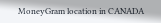MoneyGram location in CANADA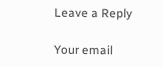Leave a Reply

Your email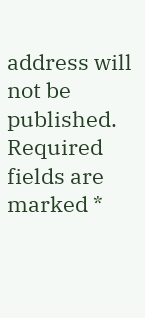address will not be published. Required fields are marked *